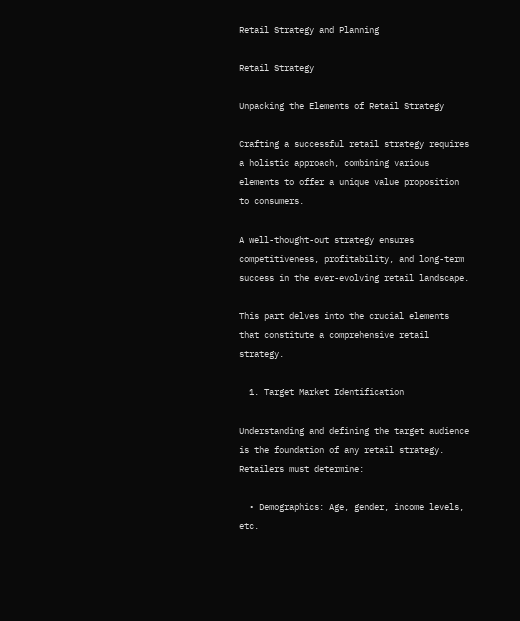Retail Strategy and Planning

Retail Strategy

Unpacking the Elements of Retail Strategy

Crafting a successful retail strategy requires a holistic approach, combining various elements to offer a unique value proposition to consumers.

A well-thought-out strategy ensures competitiveness, profitability, and long-term success in the ever-evolving retail landscape.

This part delves into the crucial elements that constitute a comprehensive retail strategy.

  1. Target Market Identification

Understanding and defining the target audience is the foundation of any retail strategy. Retailers must determine:

  • Demographics: Age, gender, income levels, etc.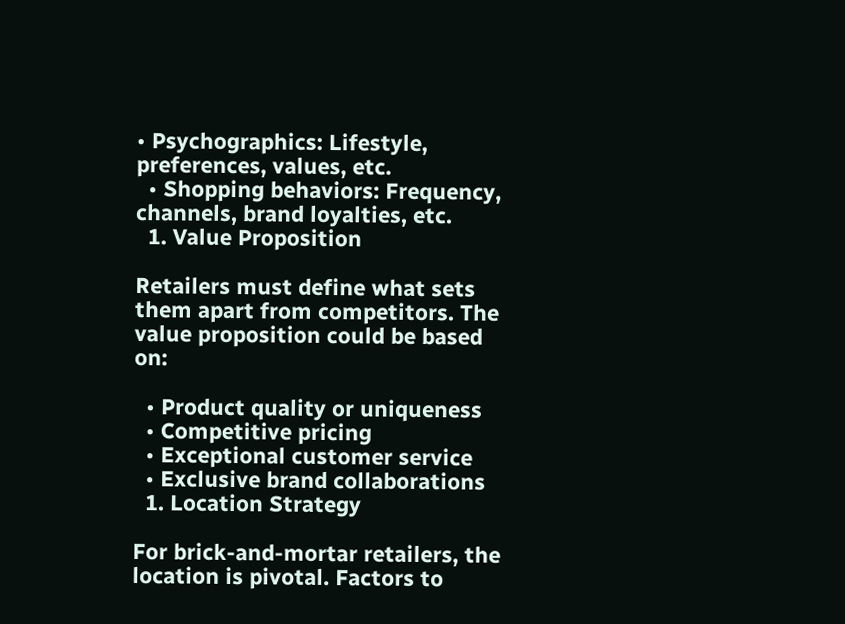• Psychographics: Lifestyle, preferences, values, etc.
  • Shopping behaviors: Frequency, channels, brand loyalties, etc.
  1. Value Proposition

Retailers must define what sets them apart from competitors. The value proposition could be based on:

  • Product quality or uniqueness
  • Competitive pricing
  • Exceptional customer service
  • Exclusive brand collaborations
  1. Location Strategy

For brick-and-mortar retailers, the location is pivotal. Factors to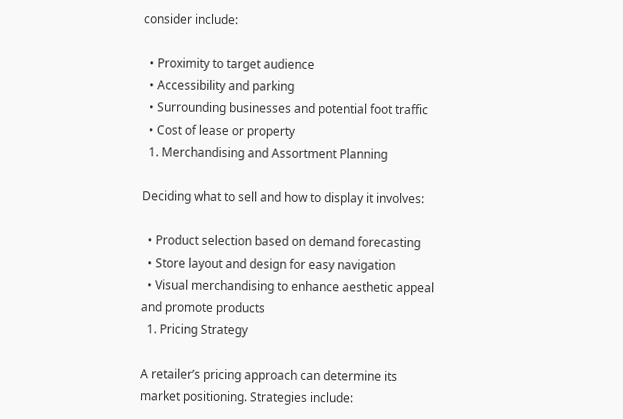consider include:

  • Proximity to target audience
  • Accessibility and parking
  • Surrounding businesses and potential foot traffic
  • Cost of lease or property
  1. Merchandising and Assortment Planning

Deciding what to sell and how to display it involves:

  • Product selection based on demand forecasting
  • Store layout and design for easy navigation
  • Visual merchandising to enhance aesthetic appeal and promote products
  1. Pricing Strategy

A retailer’s pricing approach can determine its market positioning. Strategies include: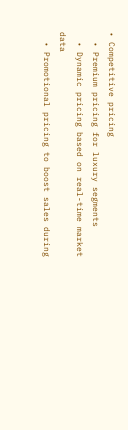• Competitive pricing
  • Premium pricing for luxury segments
  • Dynamic pricing based on real-time market data
  • Promotional pricing to boost sales during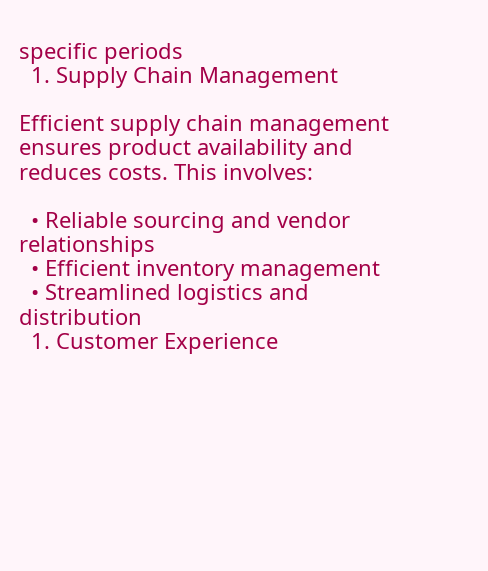specific periods
  1. Supply Chain Management

Efficient supply chain management ensures product availability and reduces costs. This involves:

  • Reliable sourcing and vendor relationships
  • Efficient inventory management
  • Streamlined logistics and distribution
  1. Customer Experience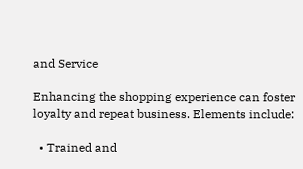and Service

Enhancing the shopping experience can foster loyalty and repeat business. Elements include:

  • Trained and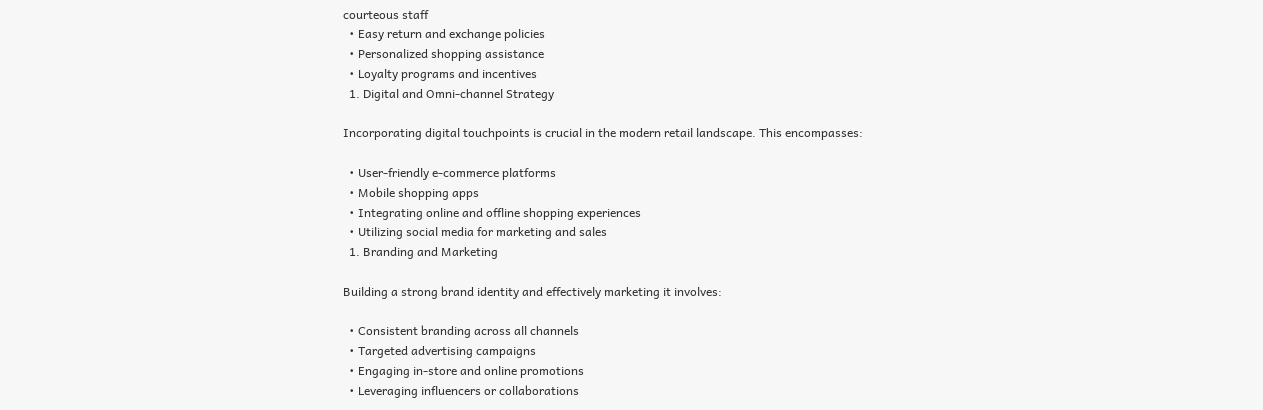courteous staff
  • Easy return and exchange policies
  • Personalized shopping assistance
  • Loyalty programs and incentives
  1. Digital and Omni-channel Strategy

Incorporating digital touchpoints is crucial in the modern retail landscape. This encompasses:

  • User-friendly e-commerce platforms
  • Mobile shopping apps
  • Integrating online and offline shopping experiences
  • Utilizing social media for marketing and sales
  1. Branding and Marketing

Building a strong brand identity and effectively marketing it involves:

  • Consistent branding across all channels
  • Targeted advertising campaigns
  • Engaging in-store and online promotions
  • Leveraging influencers or collaborations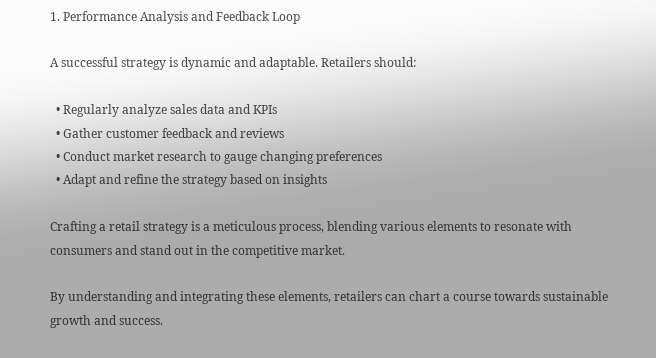1. Performance Analysis and Feedback Loop

A successful strategy is dynamic and adaptable. Retailers should:

  • Regularly analyze sales data and KPIs
  • Gather customer feedback and reviews
  • Conduct market research to gauge changing preferences
  • Adapt and refine the strategy based on insights

Crafting a retail strategy is a meticulous process, blending various elements to resonate with consumers and stand out in the competitive market.

By understanding and integrating these elements, retailers can chart a course towards sustainable growth and success.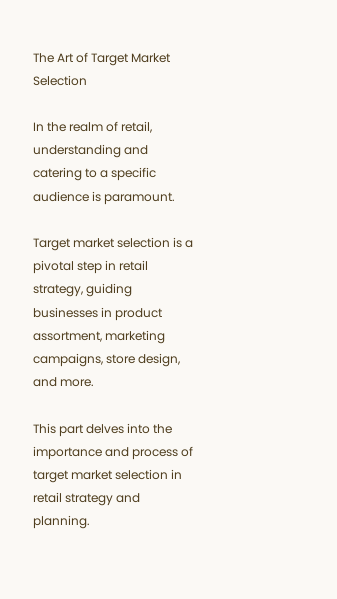The Art of Target Market Selection

In the realm of retail, understanding and catering to a specific audience is paramount.

Target market selection is a pivotal step in retail strategy, guiding businesses in product assortment, marketing campaigns, store design, and more.

This part delves into the importance and process of target market selection in retail strategy and planning.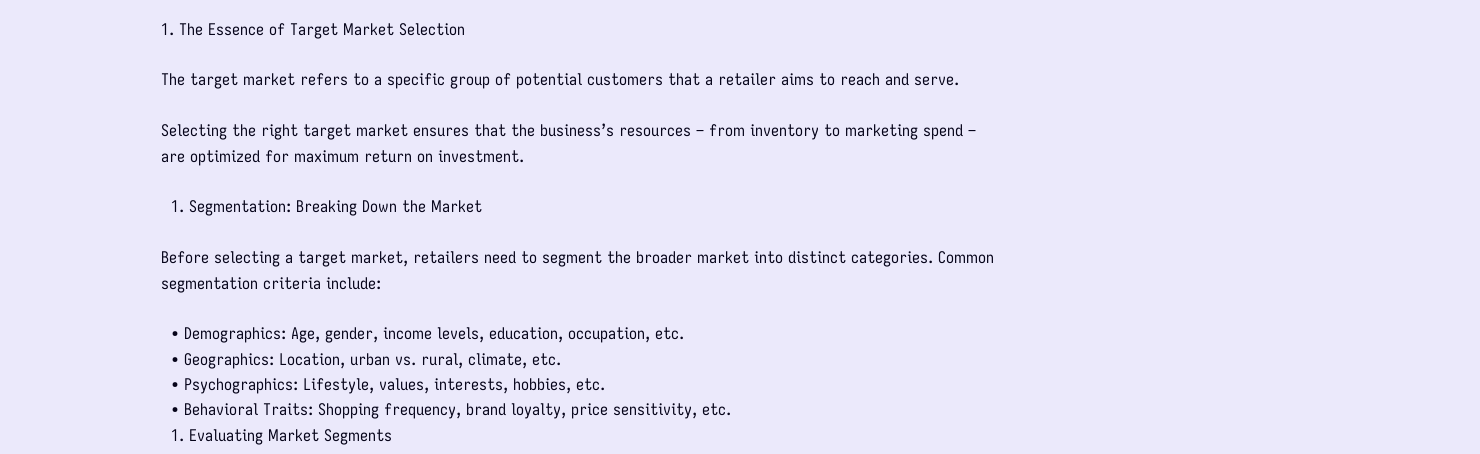1. The Essence of Target Market Selection

The target market refers to a specific group of potential customers that a retailer aims to reach and serve.

Selecting the right target market ensures that the business’s resources – from inventory to marketing spend – are optimized for maximum return on investment.

  1. Segmentation: Breaking Down the Market

Before selecting a target market, retailers need to segment the broader market into distinct categories. Common segmentation criteria include:

  • Demographics: Age, gender, income levels, education, occupation, etc.
  • Geographics: Location, urban vs. rural, climate, etc.
  • Psychographics: Lifestyle, values, interests, hobbies, etc.
  • Behavioral Traits: Shopping frequency, brand loyalty, price sensitivity, etc.
  1. Evaluating Market Segments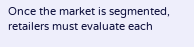Once the market is segmented, retailers must evaluate each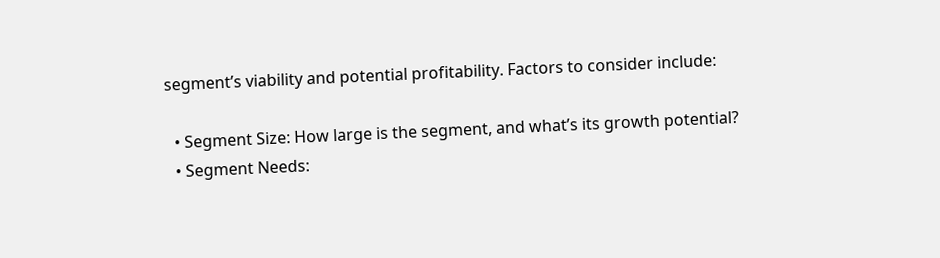segment’s viability and potential profitability. Factors to consider include:

  • Segment Size: How large is the segment, and what’s its growth potential?
  • Segment Needs: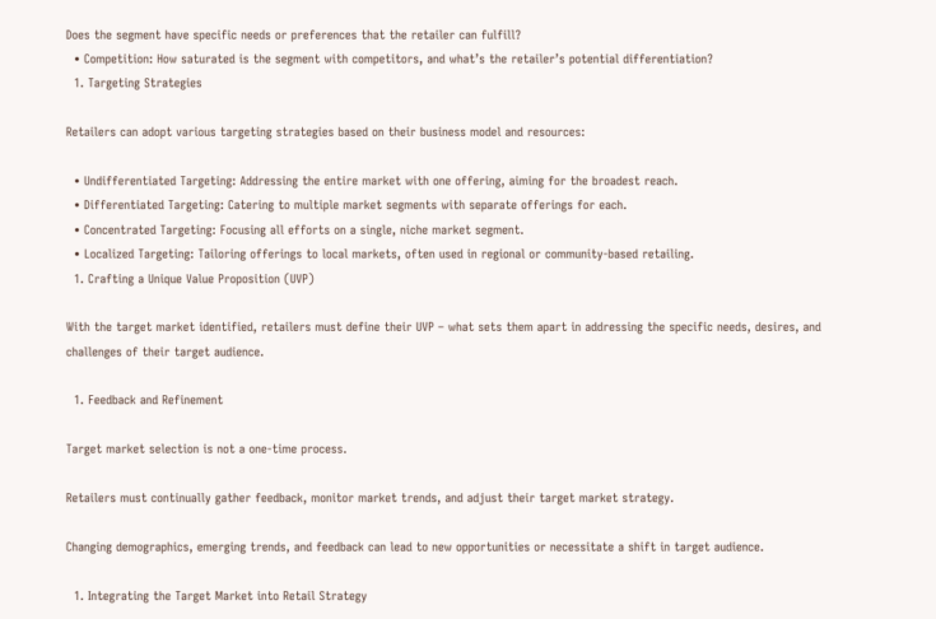Does the segment have specific needs or preferences that the retailer can fulfill?
  • Competition: How saturated is the segment with competitors, and what’s the retailer’s potential differentiation?
  1. Targeting Strategies

Retailers can adopt various targeting strategies based on their business model and resources:

  • Undifferentiated Targeting: Addressing the entire market with one offering, aiming for the broadest reach.
  • Differentiated Targeting: Catering to multiple market segments with separate offerings for each.
  • Concentrated Targeting: Focusing all efforts on a single, niche market segment.
  • Localized Targeting: Tailoring offerings to local markets, often used in regional or community-based retailing.
  1. Crafting a Unique Value Proposition (UVP)

With the target market identified, retailers must define their UVP – what sets them apart in addressing the specific needs, desires, and challenges of their target audience.

  1. Feedback and Refinement

Target market selection is not a one-time process.

Retailers must continually gather feedback, monitor market trends, and adjust their target market strategy.

Changing demographics, emerging trends, and feedback can lead to new opportunities or necessitate a shift in target audience.

  1. Integrating the Target Market into Retail Strategy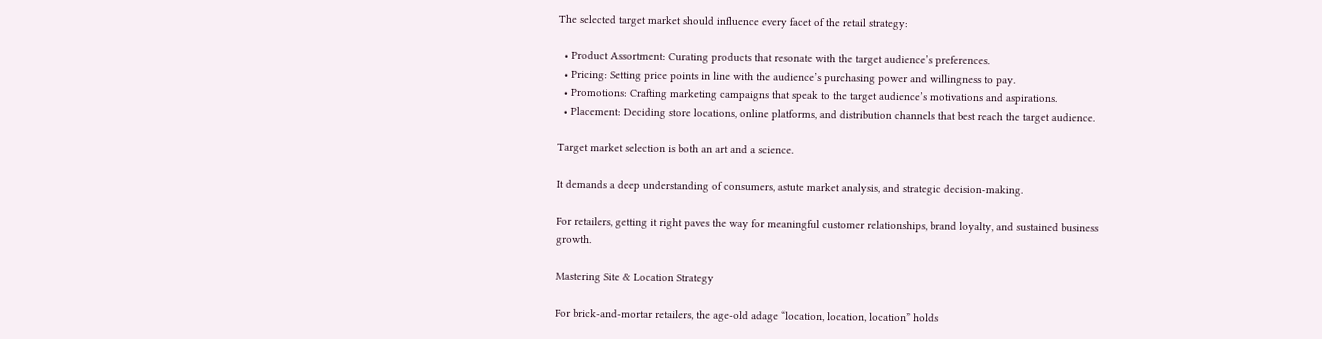The selected target market should influence every facet of the retail strategy:

  • Product Assortment: Curating products that resonate with the target audience’s preferences.
  • Pricing: Setting price points in line with the audience’s purchasing power and willingness to pay.
  • Promotions: Crafting marketing campaigns that speak to the target audience’s motivations and aspirations.
  • Placement: Deciding store locations, online platforms, and distribution channels that best reach the target audience.

Target market selection is both an art and a science.

It demands a deep understanding of consumers, astute market analysis, and strategic decision-making.

For retailers, getting it right paves the way for meaningful customer relationships, brand loyalty, and sustained business growth.

Mastering Site & Location Strategy

For brick-and-mortar retailers, the age-old adage “location, location, location” holds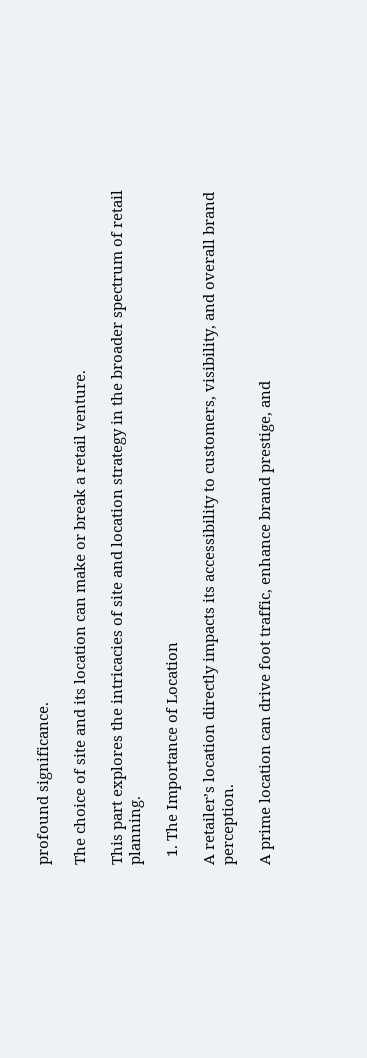profound significance.

The choice of site and its location can make or break a retail venture.

This part explores the intricacies of site and location strategy in the broader spectrum of retail planning.

  1. The Importance of Location

A retailer’s location directly impacts its accessibility to customers, visibility, and overall brand perception.

A prime location can drive foot traffic, enhance brand prestige, and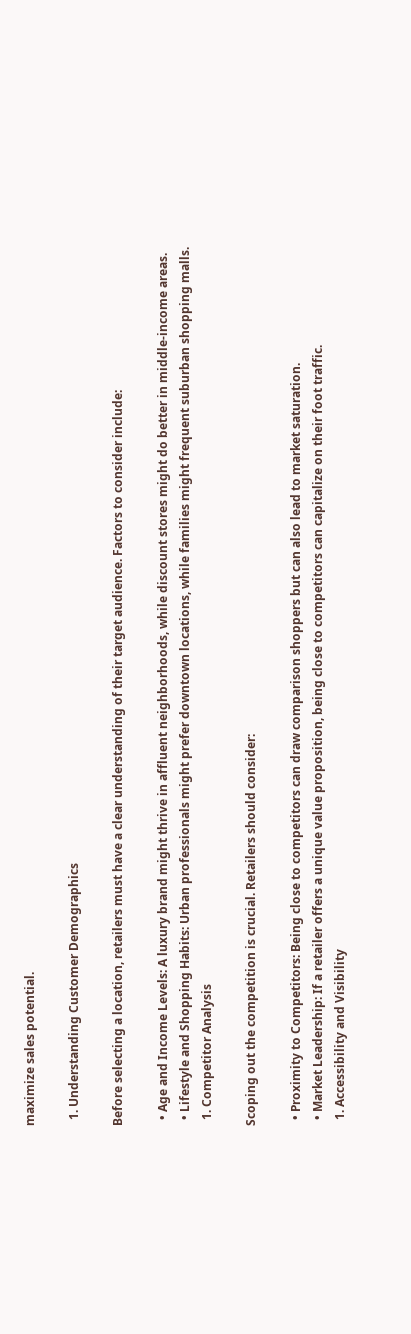maximize sales potential.

  1. Understanding Customer Demographics

Before selecting a location, retailers must have a clear understanding of their target audience. Factors to consider include:

  • Age and Income Levels: A luxury brand might thrive in affluent neighborhoods, while discount stores might do better in middle-income areas.
  • Lifestyle and Shopping Habits: Urban professionals might prefer downtown locations, while families might frequent suburban shopping malls.
  1. Competitor Analysis

Scoping out the competition is crucial. Retailers should consider:

  • Proximity to Competitors: Being close to competitors can draw comparison shoppers but can also lead to market saturation.
  • Market Leadership: If a retailer offers a unique value proposition, being close to competitors can capitalize on their foot traffic.
  1. Accessibility and Visibility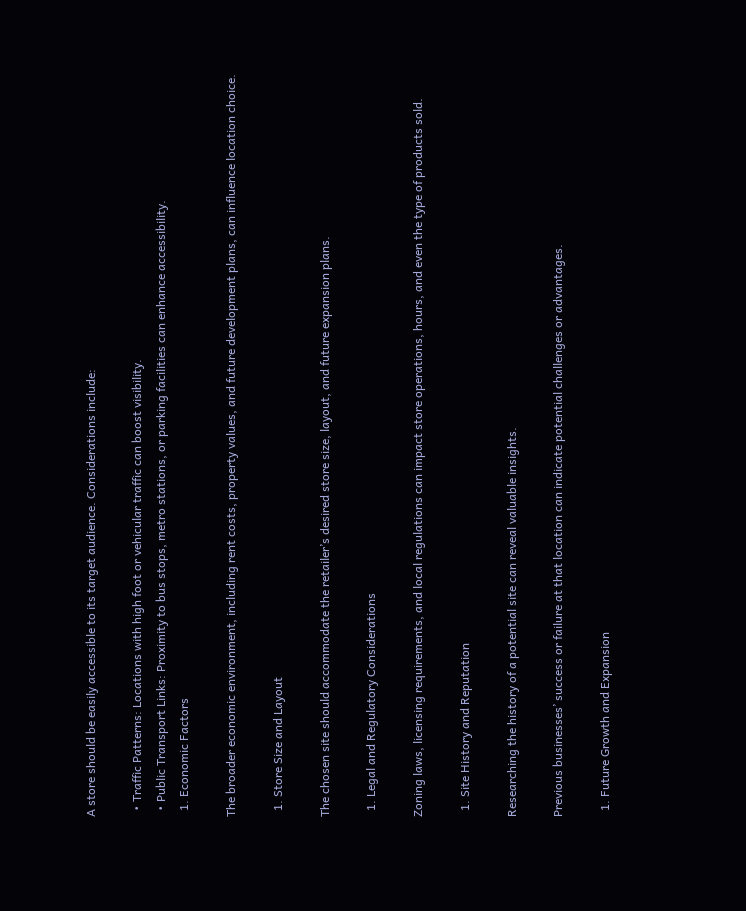A store should be easily accessible to its target audience. Considerations include:

  • Traffic Patterns: Locations with high foot or vehicular traffic can boost visibility.
  • Public Transport Links: Proximity to bus stops, metro stations, or parking facilities can enhance accessibility.
  1. Economic Factors

The broader economic environment, including rent costs, property values, and future development plans, can influence location choice.

  1. Store Size and Layout

The chosen site should accommodate the retailer’s desired store size, layout, and future expansion plans.

  1. Legal and Regulatory Considerations

Zoning laws, licensing requirements, and local regulations can impact store operations, hours, and even the type of products sold.

  1. Site History and Reputation

Researching the history of a potential site can reveal valuable insights.

Previous businesses’ success or failure at that location can indicate potential challenges or advantages.

  1. Future Growth and Expansion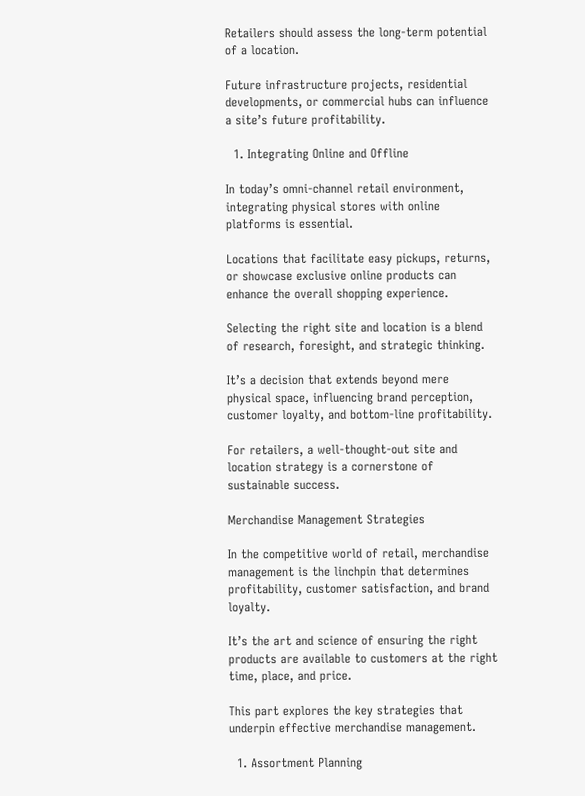Retailers should assess the long-term potential of a location.

Future infrastructure projects, residential developments, or commercial hubs can influence a site’s future profitability.

  1. Integrating Online and Offline

In today’s omni-channel retail environment, integrating physical stores with online platforms is essential.

Locations that facilitate easy pickups, returns, or showcase exclusive online products can enhance the overall shopping experience.

Selecting the right site and location is a blend of research, foresight, and strategic thinking.

It’s a decision that extends beyond mere physical space, influencing brand perception, customer loyalty, and bottom-line profitability.

For retailers, a well-thought-out site and location strategy is a cornerstone of sustainable success.

Merchandise Management Strategies

In the competitive world of retail, merchandise management is the linchpin that determines profitability, customer satisfaction, and brand loyalty.

It’s the art and science of ensuring the right products are available to customers at the right time, place, and price.

This part explores the key strategies that underpin effective merchandise management.

  1. Assortment Planning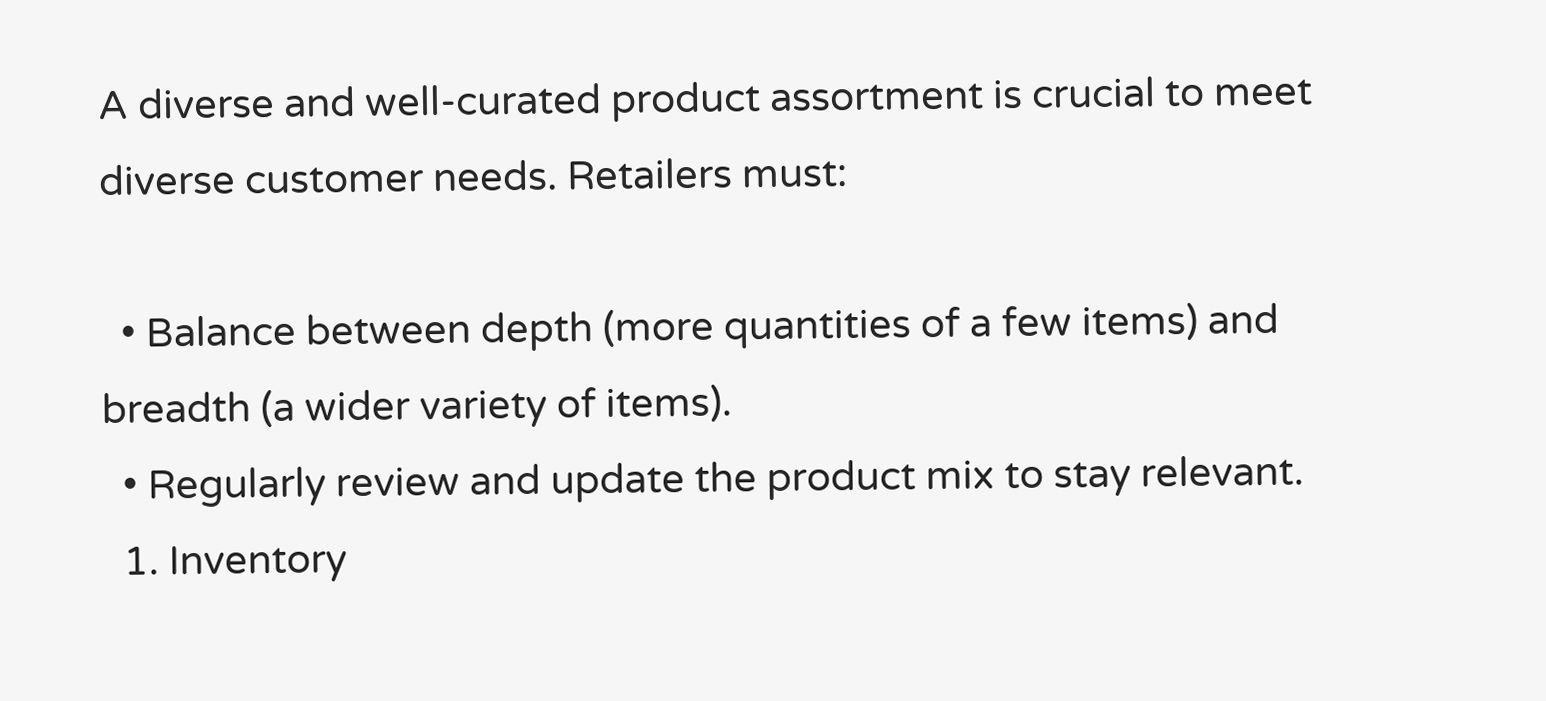A diverse and well-curated product assortment is crucial to meet diverse customer needs. Retailers must:

  • Balance between depth (more quantities of a few items) and breadth (a wider variety of items).
  • Regularly review and update the product mix to stay relevant.
  1. Inventory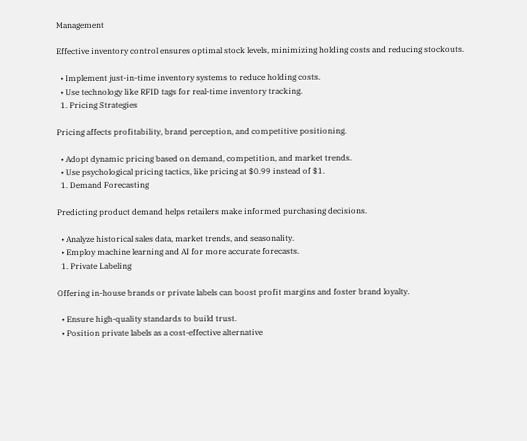Management

Effective inventory control ensures optimal stock levels, minimizing holding costs and reducing stockouts.

  • Implement just-in-time inventory systems to reduce holding costs.
  • Use technology like RFID tags for real-time inventory tracking.
  1. Pricing Strategies

Pricing affects profitability, brand perception, and competitive positioning.

  • Adopt dynamic pricing based on demand, competition, and market trends.
  • Use psychological pricing tactics, like pricing at $0.99 instead of $1.
  1. Demand Forecasting

Predicting product demand helps retailers make informed purchasing decisions.

  • Analyze historical sales data, market trends, and seasonality.
  • Employ machine learning and AI for more accurate forecasts.
  1. Private Labeling

Offering in-house brands or private labels can boost profit margins and foster brand loyalty.

  • Ensure high-quality standards to build trust.
  • Position private labels as a cost-effective alternative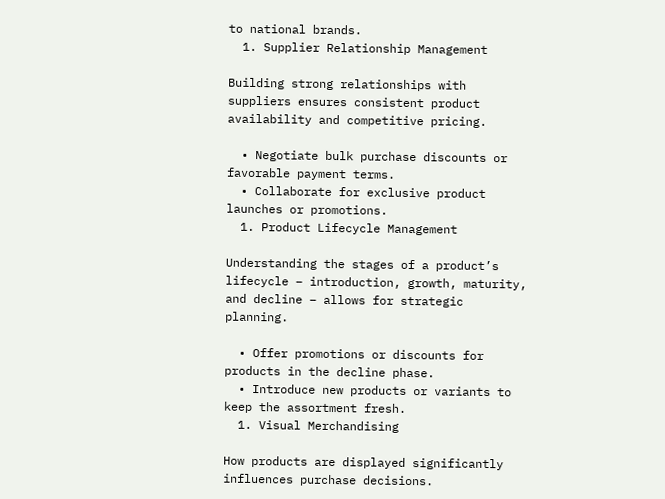to national brands.
  1. Supplier Relationship Management

Building strong relationships with suppliers ensures consistent product availability and competitive pricing.

  • Negotiate bulk purchase discounts or favorable payment terms.
  • Collaborate for exclusive product launches or promotions.
  1. Product Lifecycle Management

Understanding the stages of a product’s lifecycle – introduction, growth, maturity, and decline – allows for strategic planning.

  • Offer promotions or discounts for products in the decline phase.
  • Introduce new products or variants to keep the assortment fresh.
  1. Visual Merchandising

How products are displayed significantly influences purchase decisions.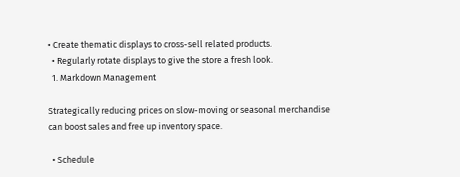• Create thematic displays to cross-sell related products.
  • Regularly rotate displays to give the store a fresh look.
  1. Markdown Management

Strategically reducing prices on slow-moving or seasonal merchandise can boost sales and free up inventory space.

  • Schedule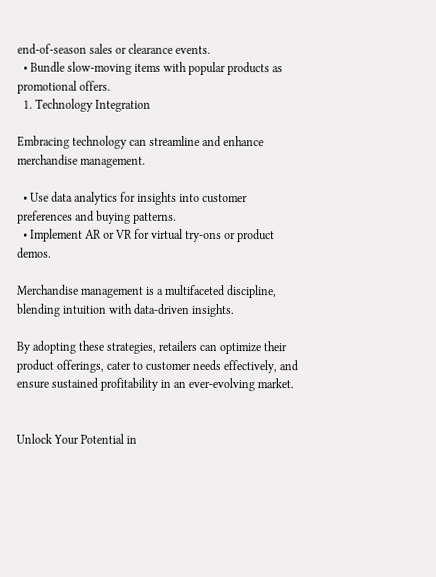end-of-season sales or clearance events.
  • Bundle slow-moving items with popular products as promotional offers.
  1. Technology Integration

Embracing technology can streamline and enhance merchandise management.

  • Use data analytics for insights into customer preferences and buying patterns.
  • Implement AR or VR for virtual try-ons or product demos.

Merchandise management is a multifaceted discipline, blending intuition with data-driven insights.

By adopting these strategies, retailers can optimize their product offerings, cater to customer needs effectively, and ensure sustained profitability in an ever-evolving market.


Unlock Your Potential in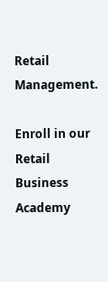Retail Management.

Enroll in our Retail Business Academy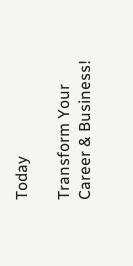Today

Transform Your Career & Business!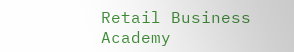Retail Business Academy